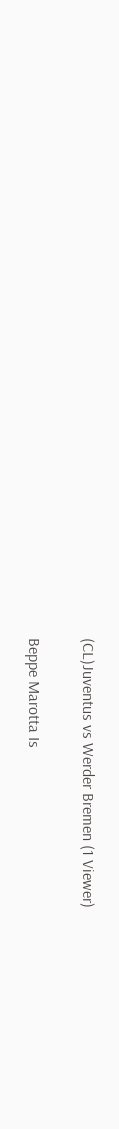(CL)Juventus vs Werder Bremen (1 Viewer)


Beppe Marotta Is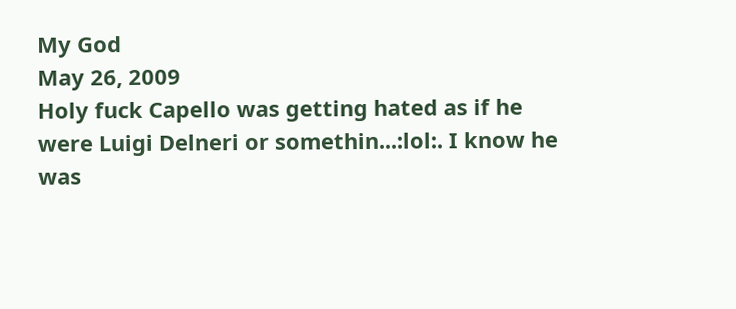My God
May 26, 2009
Holy fuck Capello was getting hated as if he were Luigi Delneri or somethin...:lol:. I know he was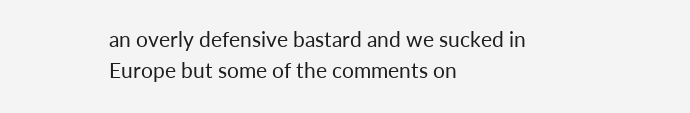an overly defensive bastard and we sucked in Europe but some of the comments on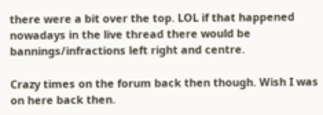there were a bit over the top. LOL if that happened nowadays in the live thread there would be bannings/infractions left right and centre.

Crazy times on the forum back then though. Wish I was on here back then.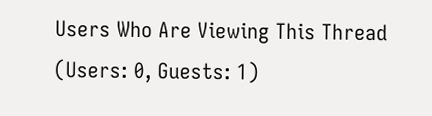Users Who Are Viewing This Thread (Users: 0, Guests: 1)